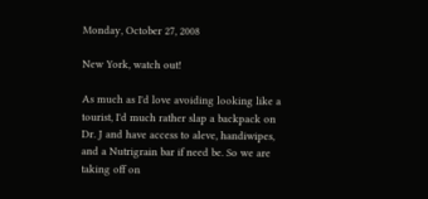Monday, October 27, 2008

New York, watch out!

As much as I'd love avoiding looking like a tourist, I'd much rather slap a backpack on Dr. J and have access to aleve, handiwipes, and a Nutrigrain bar if need be. So we are taking off on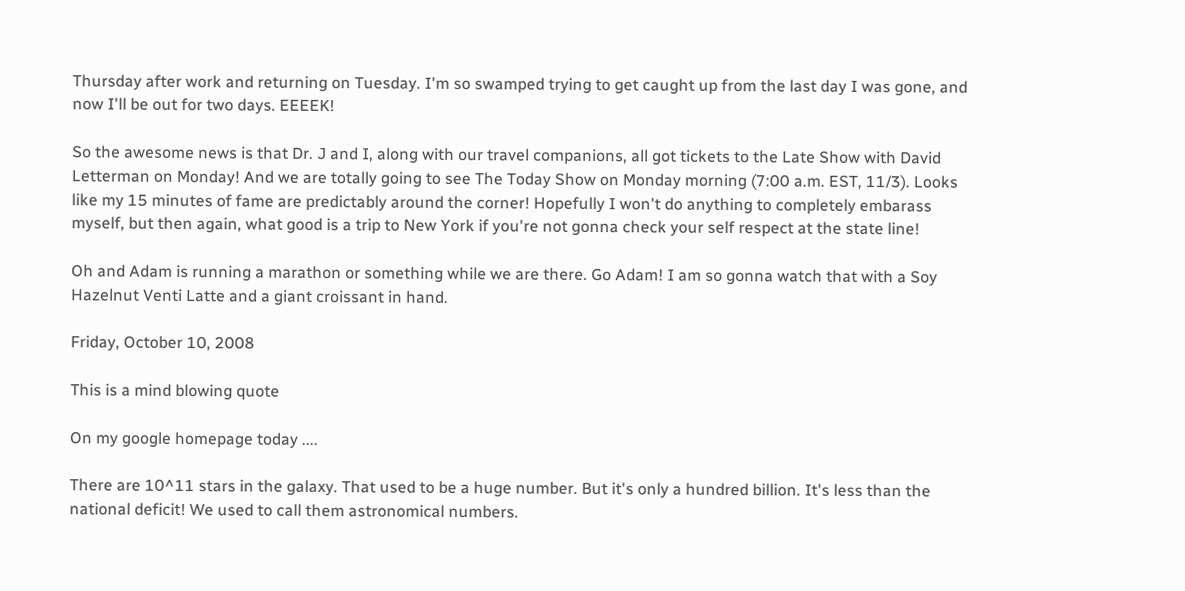Thursday after work and returning on Tuesday. I'm so swamped trying to get caught up from the last day I was gone, and now I'll be out for two days. EEEEK!

So the awesome news is that Dr. J and I, along with our travel companions, all got tickets to the Late Show with David Letterman on Monday! And we are totally going to see The Today Show on Monday morning (7:00 a.m. EST, 11/3). Looks like my 15 minutes of fame are predictably around the corner! Hopefully I won't do anything to completely embarass myself, but then again, what good is a trip to New York if you're not gonna check your self respect at the state line!

Oh and Adam is running a marathon or something while we are there. Go Adam! I am so gonna watch that with a Soy Hazelnut Venti Latte and a giant croissant in hand.

Friday, October 10, 2008

This is a mind blowing quote

On my google homepage today ....

There are 10^11 stars in the galaxy. That used to be a huge number. But it's only a hundred billion. It's less than the national deficit! We used to call them astronomical numbers.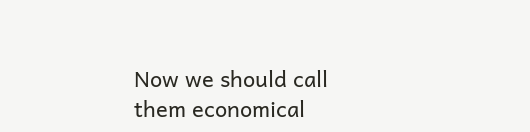Now we should call them economical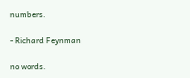numbers.

- Richard Feynman

no words.